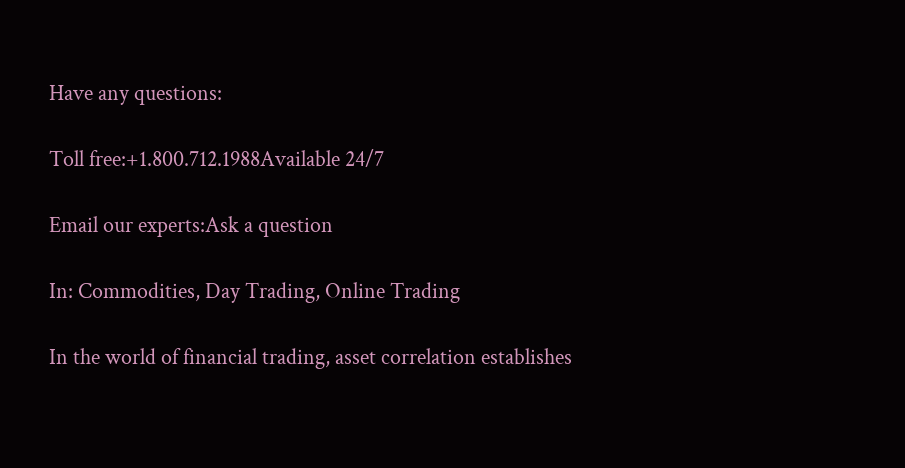Have any questions:

Toll free:+1.800.712.1988Available 24/7

Email our experts:Ask a question

In: Commodities, Day Trading, Online Trading

In the world of financial trading, asset correlation establishes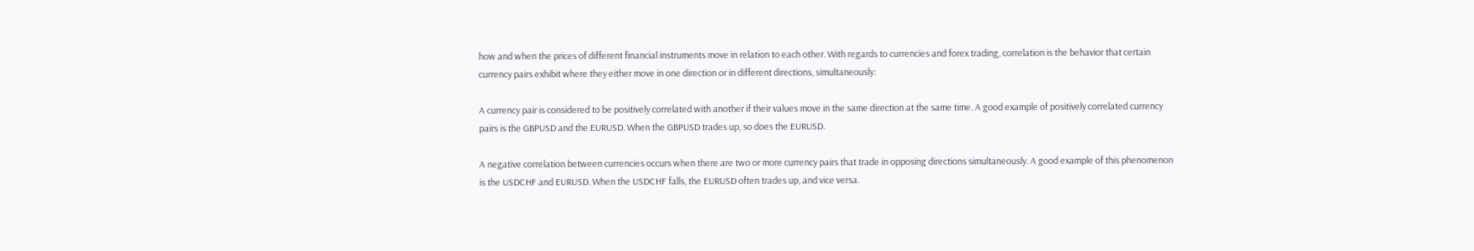how and when the prices of different financial instruments move in relation to each other. With regards to currencies and forex trading, correlation is the behavior that certain currency pairs exhibit where they either move in one direction or in different directions, simultaneously:

A currency pair is considered to be positively correlated with another if their values move in the same direction at the same time. A good example of positively correlated currency pairs is the GBPUSD and the EURUSD. When the GBPUSD trades up, so does the EURUSD.

A negative correlation between currencies occurs when there are two or more currency pairs that trade in opposing directions simultaneously. A good example of this phenomenon is the USDCHF and EURUSD. When the USDCHF falls, the EURUSD often trades up, and vice versa.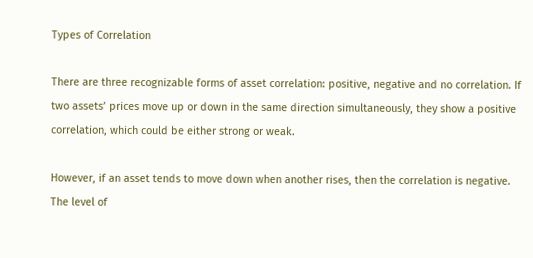Types of Correlation

There are three recognizable forms of asset correlation: positive, negative and no correlation. If two assets’ prices move up or down in the same direction simultaneously, they show a positive correlation, which could be either strong or weak.

However, if an asset tends to move down when another rises, then the correlation is negative. The level of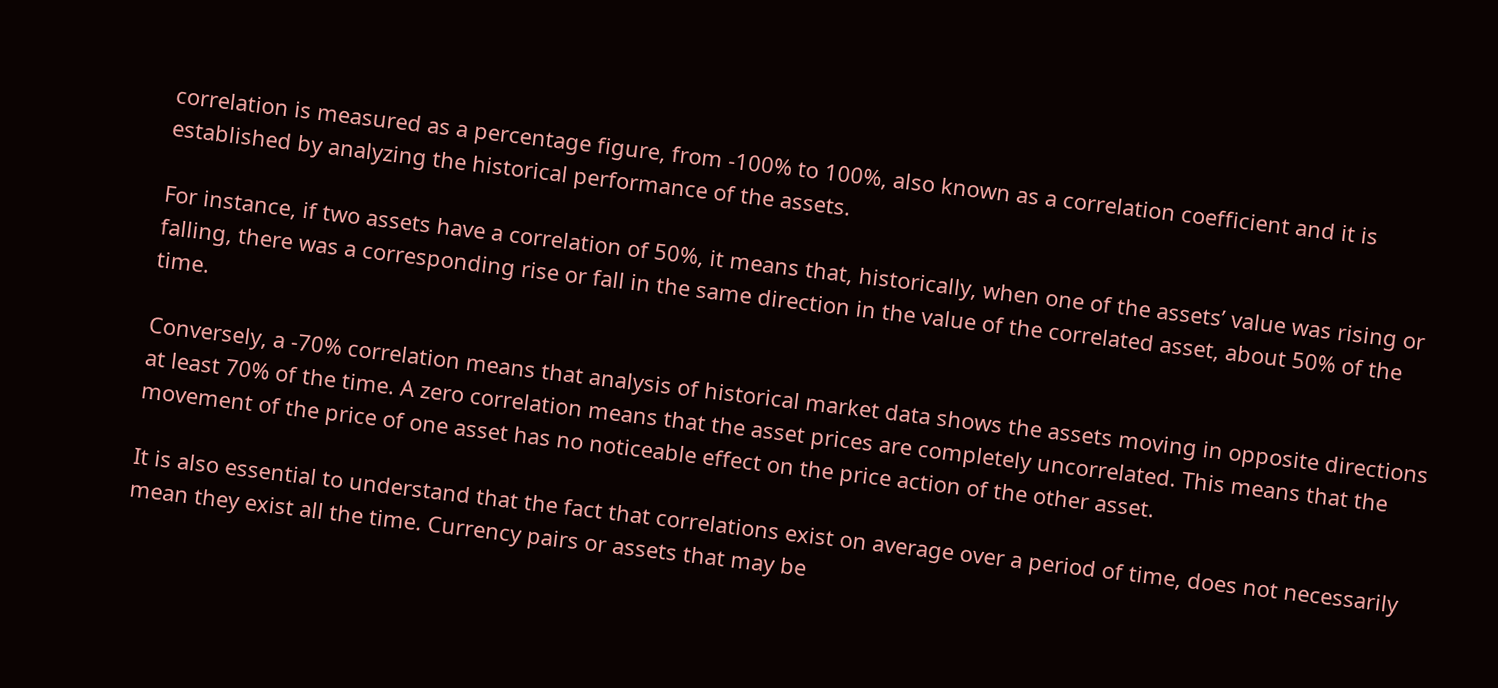correlation is measured as a percentage figure, from -100% to 100%, also known as a correlation coefficient and it is established by analyzing the historical performance of the assets.

For instance, if two assets have a correlation of 50%, it means that, historically, when one of the assets’ value was rising or falling, there was a corresponding rise or fall in the same direction in the value of the correlated asset, about 50% of the time.

Conversely, a -70% correlation means that analysis of historical market data shows the assets moving in opposite directions at least 70% of the time. A zero correlation means that the asset prices are completely uncorrelated. This means that the movement of the price of one asset has no noticeable effect on the price action of the other asset.

It is also essential to understand that the fact that correlations exist on average over a period of time, does not necessarily mean they exist all the time. Currency pairs or assets that may be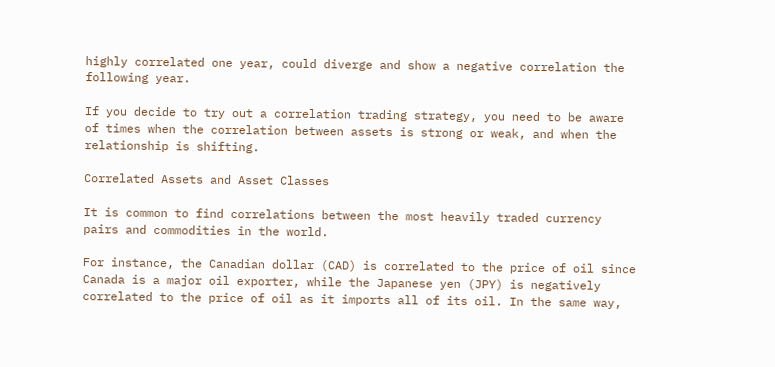highly correlated one year, could diverge and show a negative correlation the following year.

If you decide to try out a correlation trading strategy, you need to be aware of times when the correlation between assets is strong or weak, and when the relationship is shifting.

Correlated Assets and Asset Classes

It is common to find correlations between the most heavily traded currency pairs and commodities in the world.

For instance, the Canadian dollar (CAD) is correlated to the price of oil since Canada is a major oil exporter, while the Japanese yen (JPY) is negatively correlated to the price of oil as it imports all of its oil. In the same way,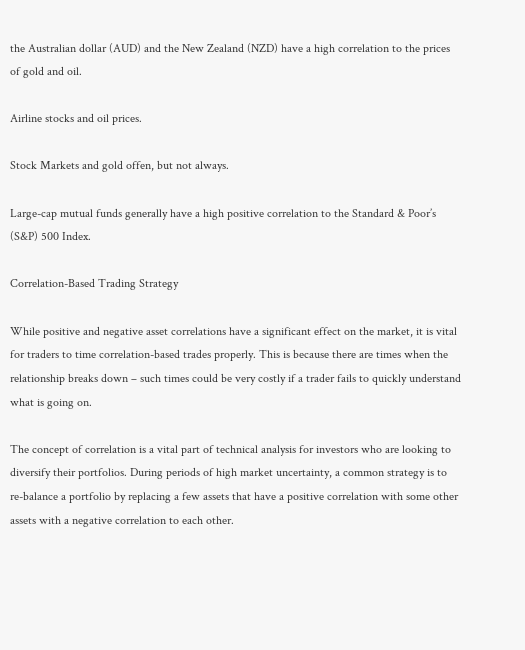the Australian dollar (AUD) and the New Zealand (NZD) have a high correlation to the prices of gold and oil.

Airline stocks and oil prices.

Stock Markets and gold offen, but not always.

Large-cap mutual funds generally have a high positive correlation to the Standard & Poor’s (S&P) 500 Index.

Correlation-Based Trading Strategy

While positive and negative asset correlations have a significant effect on the market, it is vital for traders to time correlation-based trades properly. This is because there are times when the relationship breaks down – such times could be very costly if a trader fails to quickly understand what is going on.

The concept of correlation is a vital part of technical analysis for investors who are looking to diversify their portfolios. During periods of high market uncertainty, a common strategy is to re-balance a portfolio by replacing a few assets that have a positive correlation with some other assets with a negative correlation to each other.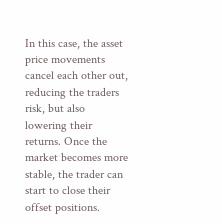In this case, the asset price movements cancel each other out, reducing the traders risk, but also lowering their returns. Once the market becomes more stable, the trader can start to close their offset positions.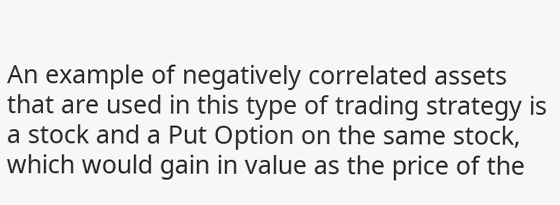An example of negatively correlated assets that are used in this type of trading strategy is a stock and a Put Option on the same stock, which would gain in value as the price of the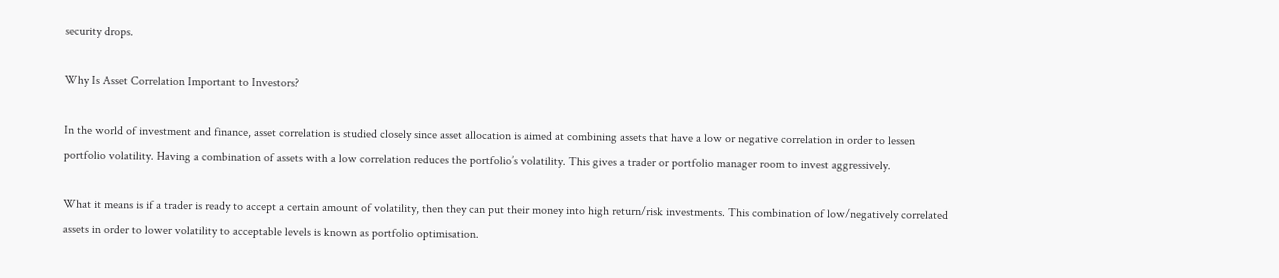security drops.

Why Is Asset Correlation Important to Investors?

In the world of investment and finance, asset correlation is studied closely since asset allocation is aimed at combining assets that have a low or negative correlation in order to lessen portfolio volatility. Having a combination of assets with a low correlation reduces the portfolio’s volatility. This gives a trader or portfolio manager room to invest aggressively.

What it means is if a trader is ready to accept a certain amount of volatility, then they can put their money into high return/risk investments. This combination of low/negatively correlated assets in order to lower volatility to acceptable levels is known as portfolio optimisation.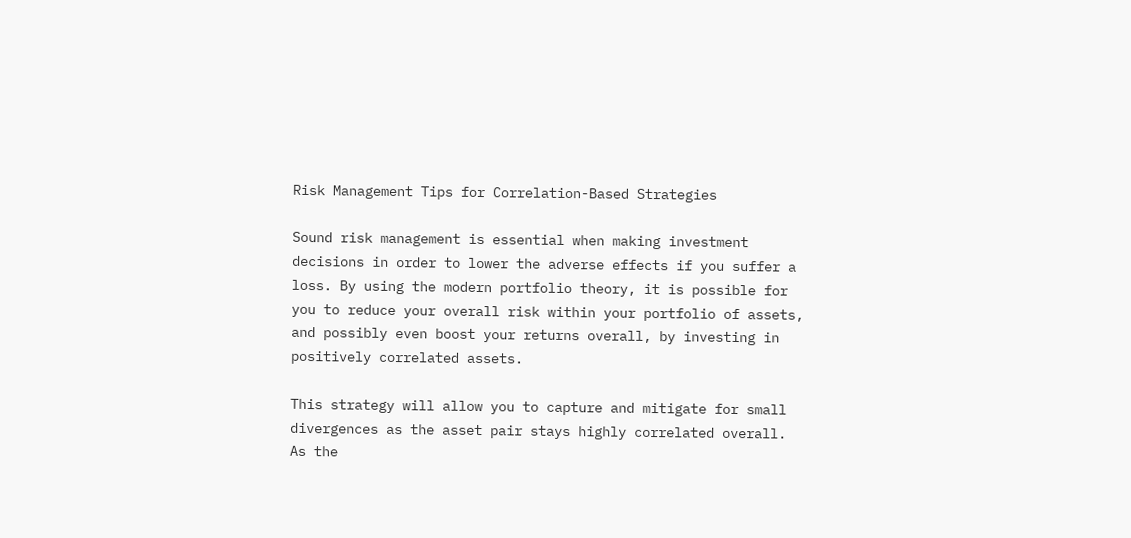Risk Management Tips for Correlation-Based Strategies

Sound risk management is essential when making investment decisions in order to lower the adverse effects if you suffer a loss. By using the modern portfolio theory, it is possible for you to reduce your overall risk within your portfolio of assets, and possibly even boost your returns overall, by investing in positively correlated assets.

This strategy will allow you to capture and mitigate for small divergences as the asset pair stays highly correlated overall. As the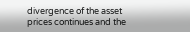divergence of the asset prices continues and the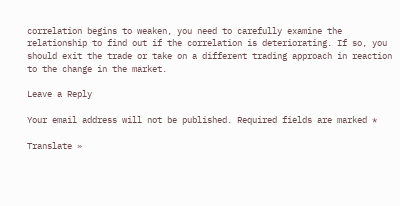correlation begins to weaken, you need to carefully examine the relationship to find out if the correlation is deteriorating. If so, you should exit the trade or take on a different trading approach in reaction to the change in the market.

Leave a Reply

Your email address will not be published. Required fields are marked *

Translate »